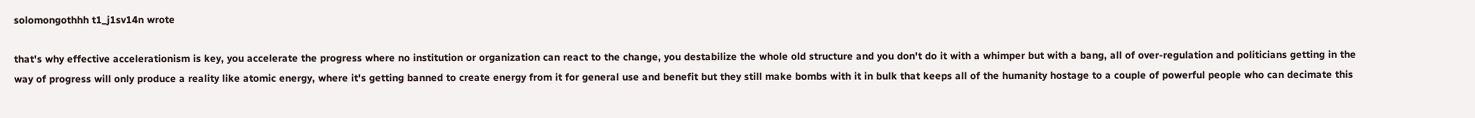solomongothhh t1_j1sv14n wrote

that's why effective accelerationism is key, you accelerate the progress where no institution or organization can react to the change, you destabilize the whole old structure and you don't do it with a whimper but with a bang, all of over-regulation and politicians getting in the way of progress will only produce a reality like atomic energy, where it's getting banned to create energy from it for general use and benefit but they still make bombs with it in bulk that keeps all of the humanity hostage to a couple of powerful people who can decimate this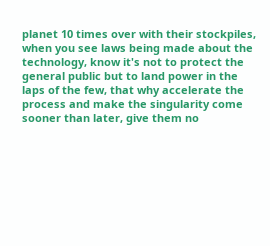planet 10 times over with their stockpiles, when you see laws being made about the technology, know it's not to protect the general public but to land power in the laps of the few, that why accelerate the process and make the singularity come sooner than later, give them no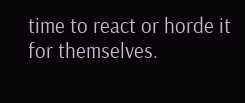time to react or horde it for themselves.